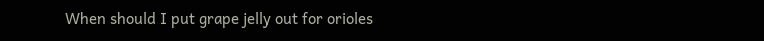When should I put grape jelly out for orioles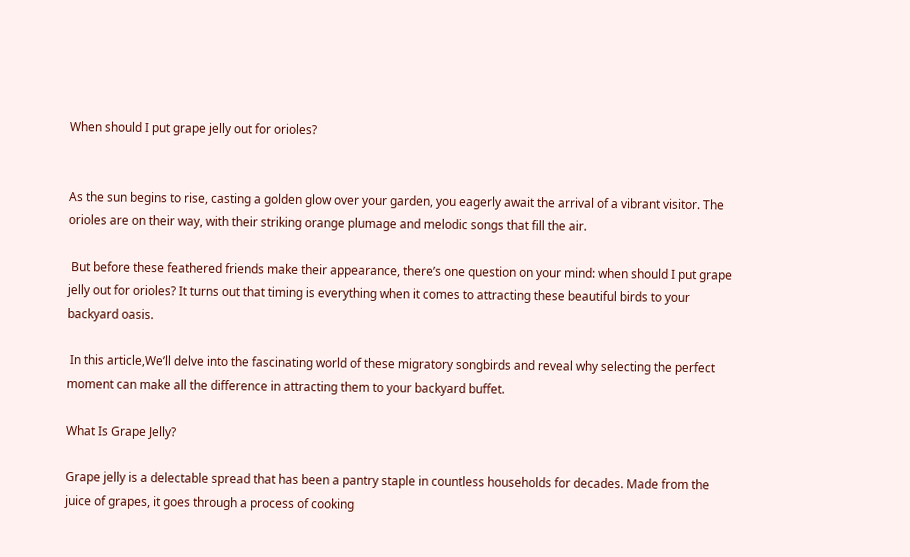When should I put grape jelly out for orioles?


As the sun begins to rise, casting a golden glow over your garden, you eagerly await the arrival of a vibrant visitor. The orioles are on their way, with their striking orange plumage and melodic songs that fill the air.

 But before these feathered friends make their appearance, there’s one question on your mind: when should I put grape jelly out for orioles? It turns out that timing is everything when it comes to attracting these beautiful birds to your backyard oasis.

 In this article,We’ll delve into the fascinating world of these migratory songbirds and reveal why selecting the perfect moment can make all the difference in attracting them to your backyard buffet.

What Is Grape Jelly?

Grape jelly is a delectable spread that has been a pantry staple in countless households for decades. Made from the juice of grapes, it goes through a process of cooking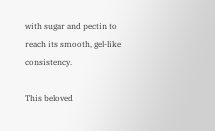with sugar and pectin to reach its smooth, gel-like consistency.

This beloved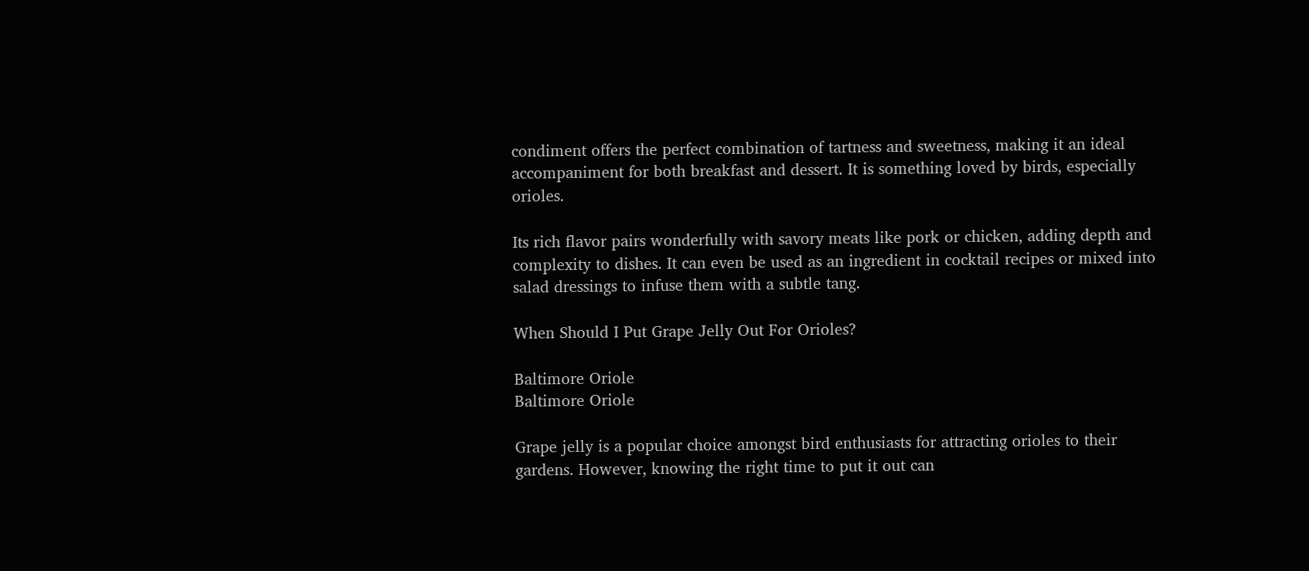condiment offers the perfect combination of tartness and sweetness, making it an ideal accompaniment for both breakfast and dessert. It is something loved by birds, especially orioles.

Its rich flavor pairs wonderfully with savory meats like pork or chicken, adding depth and complexity to dishes. It can even be used as an ingredient in cocktail recipes or mixed into salad dressings to infuse them with a subtle tang.

When Should I Put Grape Jelly Out For Orioles?

Baltimore Oriole
Baltimore Oriole

Grape jelly is a popular choice amongst bird enthusiasts for attracting orioles to their gardens. However, knowing the right time to put it out can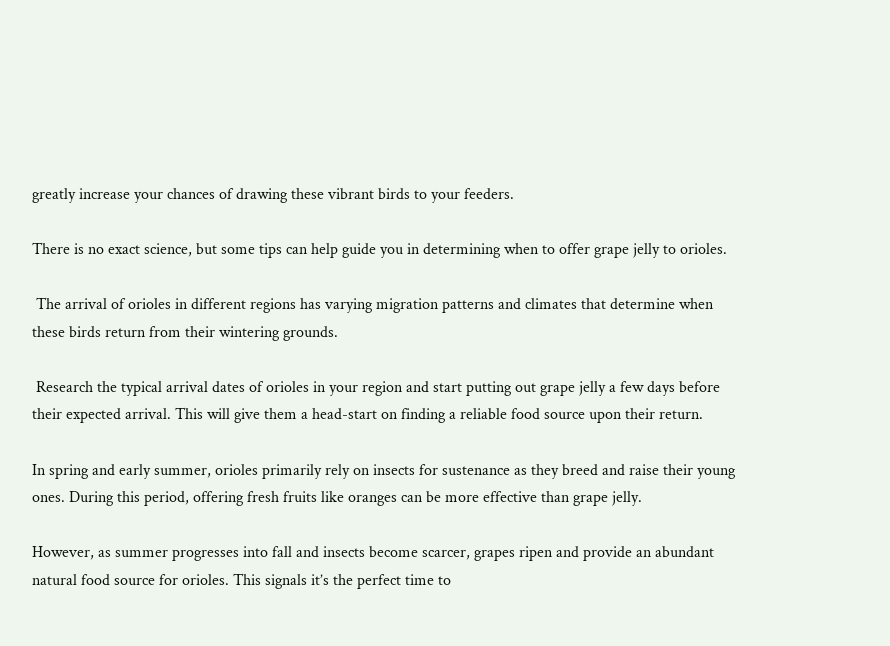greatly increase your chances of drawing these vibrant birds to your feeders.

There is no exact science, but some tips can help guide you in determining when to offer grape jelly to orioles.

 The arrival of orioles in different regions has varying migration patterns and climates that determine when these birds return from their wintering grounds.

 Research the typical arrival dates of orioles in your region and start putting out grape jelly a few days before their expected arrival. This will give them a head-start on finding a reliable food source upon their return.

In spring and early summer, orioles primarily rely on insects for sustenance as they breed and raise their young ones. During this period, offering fresh fruits like oranges can be more effective than grape jelly.

However, as summer progresses into fall and insects become scarcer, grapes ripen and provide an abundant natural food source for orioles. This signals it’s the perfect time to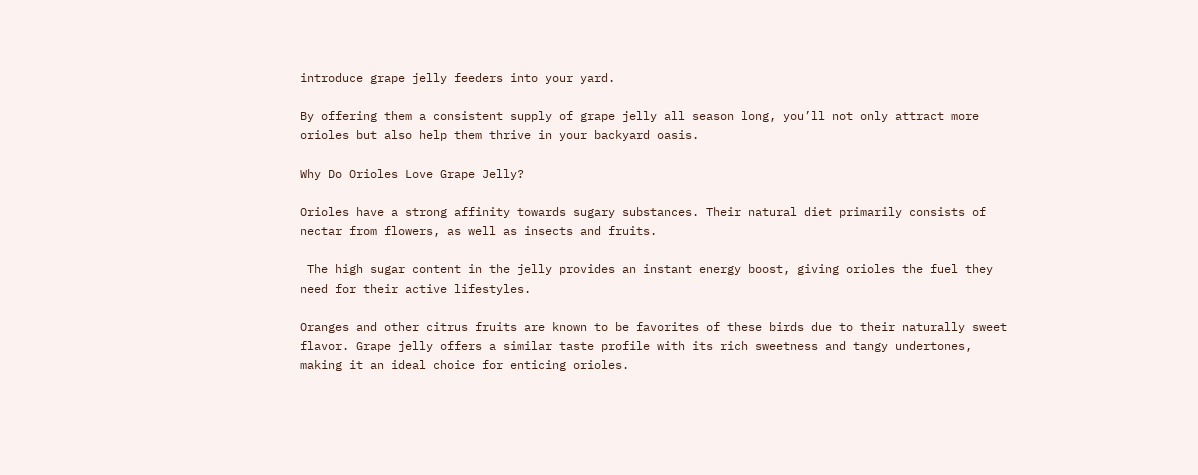introduce grape jelly feeders into your yard.

By offering them a consistent supply of grape jelly all season long, you’ll not only attract more orioles but also help them thrive in your backyard oasis.

Why Do Orioles Love Grape Jelly?

Orioles have a strong affinity towards sugary substances. Their natural diet primarily consists of nectar from flowers, as well as insects and fruits.

 The high sugar content in the jelly provides an instant energy boost, giving orioles the fuel they need for their active lifestyles.

Oranges and other citrus fruits are known to be favorites of these birds due to their naturally sweet flavor. Grape jelly offers a similar taste profile with its rich sweetness and tangy undertones, making it an ideal choice for enticing orioles.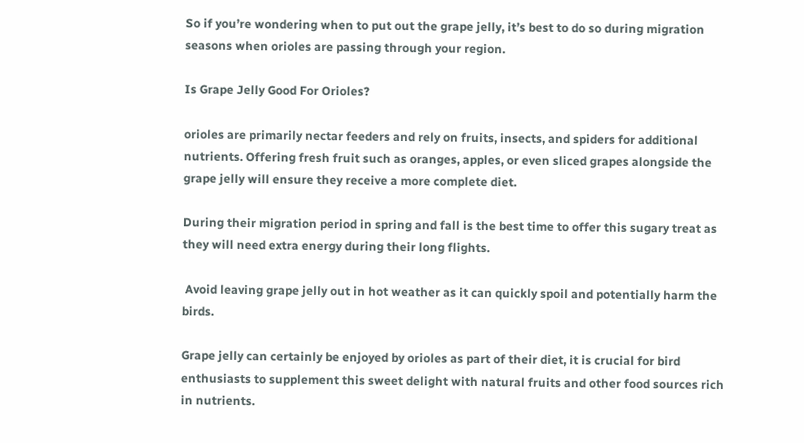So if you’re wondering when to put out the grape jelly, it’s best to do so during migration seasons when orioles are passing through your region.

Is Grape Jelly Good For Orioles?

orioles are primarily nectar feeders and rely on fruits, insects, and spiders for additional nutrients. Offering fresh fruit such as oranges, apples, or even sliced grapes alongside the grape jelly will ensure they receive a more complete diet.

During their migration period in spring and fall is the best time to offer this sugary treat as they will need extra energy during their long flights.

 Avoid leaving grape jelly out in hot weather as it can quickly spoil and potentially harm the birds.

Grape jelly can certainly be enjoyed by orioles as part of their diet, it is crucial for bird enthusiasts to supplement this sweet delight with natural fruits and other food sources rich in nutrients.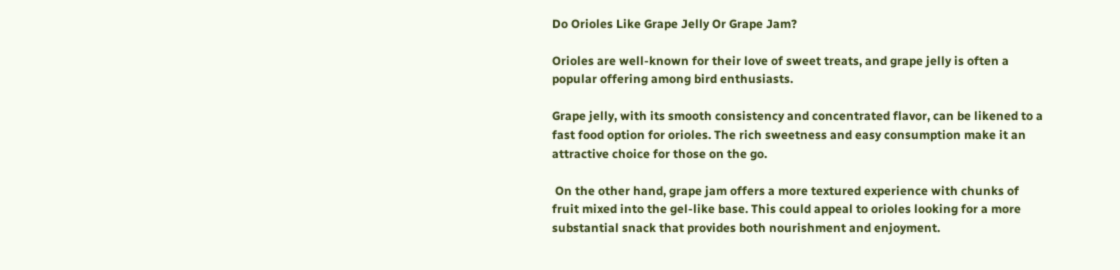Do Orioles Like Grape Jelly Or Grape Jam?

Orioles are well-known for their love of sweet treats, and grape jelly is often a popular offering among bird enthusiasts.

Grape jelly, with its smooth consistency and concentrated flavor, can be likened to a fast food option for orioles. The rich sweetness and easy consumption make it an attractive choice for those on the go.

 On the other hand, grape jam offers a more textured experience with chunks of fruit mixed into the gel-like base. This could appeal to orioles looking for a more substantial snack that provides both nourishment and enjoyment.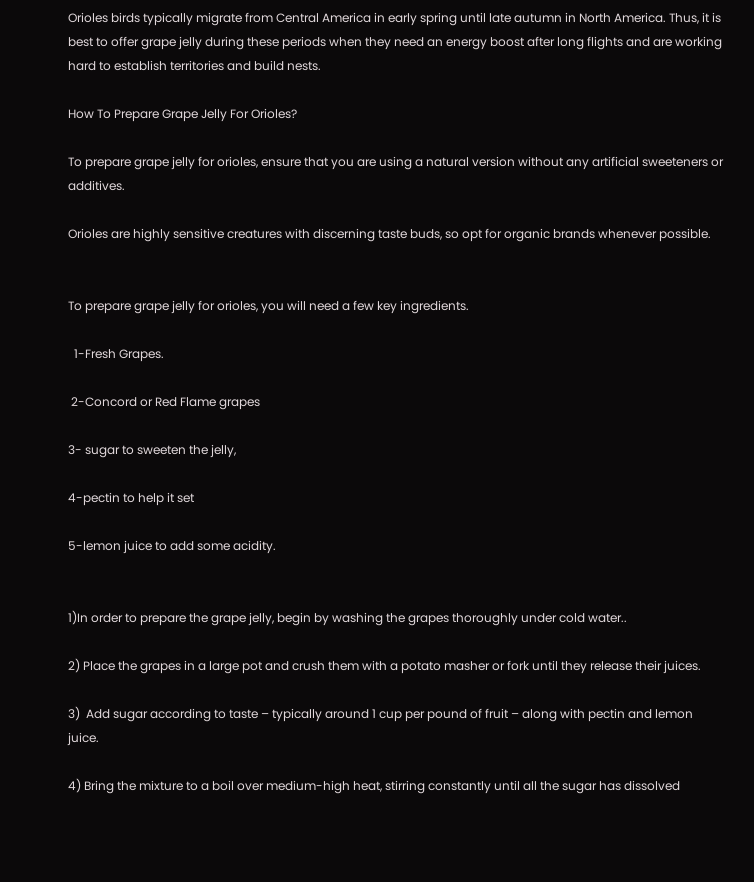Orioles birds typically migrate from Central America in early spring until late autumn in North America. Thus, it is best to offer grape jelly during these periods when they need an energy boost after long flights and are working hard to establish territories and build nests.

How To Prepare Grape Jelly For Orioles?

To prepare grape jelly for orioles, ensure that you are using a natural version without any artificial sweeteners or additives.

Orioles are highly sensitive creatures with discerning taste buds, so opt for organic brands whenever possible.


To prepare grape jelly for orioles, you will need a few key ingredients.

  1-Fresh Grapes.

 2-Concord or Red Flame grapes

3- sugar to sweeten the jelly,

4-pectin to help it set

5-lemon juice to add some acidity.


1)In order to prepare the grape jelly, begin by washing the grapes thoroughly under cold water..

2) Place the grapes in a large pot and crush them with a potato masher or fork until they release their juices.

3)  Add sugar according to taste – typically around 1 cup per pound of fruit – along with pectin and lemon juice.

4) Bring the mixture to a boil over medium-high heat, stirring constantly until all the sugar has dissolved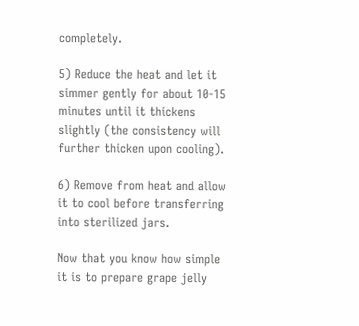completely.

5) Reduce the heat and let it simmer gently for about 10-15 minutes until it thickens slightly (the consistency will further thicken upon cooling).

6) Remove from heat and allow it to cool before transferring into sterilized jars.

Now that you know how simple it is to prepare grape jelly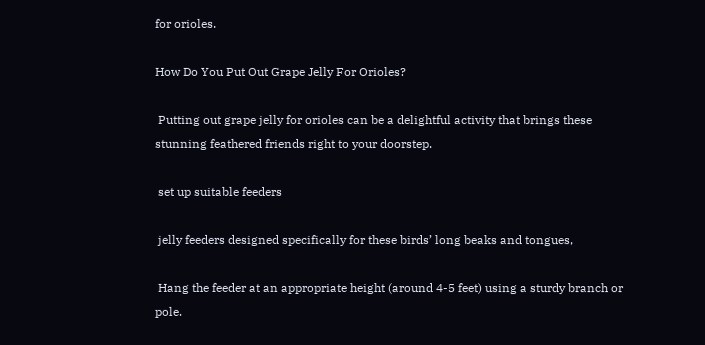for orioles.

How Do You Put Out Grape Jelly For Orioles?

 Putting out grape jelly for orioles can be a delightful activity that brings these stunning feathered friends right to your doorstep.

 set up suitable feeders

 jelly feeders designed specifically for these birds’ long beaks and tongues,

 Hang the feeder at an appropriate height (around 4-5 feet) using a sturdy branch or pole.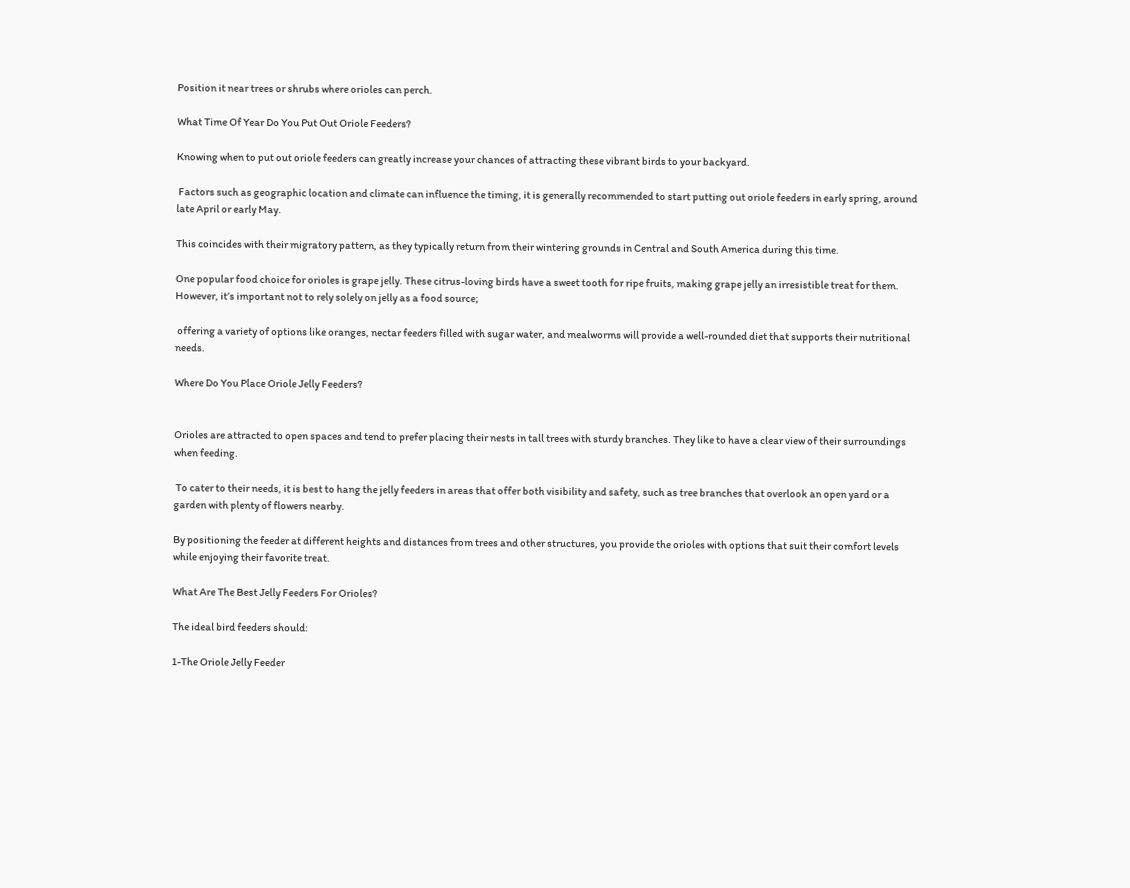Position it near trees or shrubs where orioles can perch.

What Time Of Year Do You Put Out Oriole Feeders?

Knowing when to put out oriole feeders can greatly increase your chances of attracting these vibrant birds to your backyard.

 Factors such as geographic location and climate can influence the timing, it is generally recommended to start putting out oriole feeders in early spring, around late April or early May.

This coincides with their migratory pattern, as they typically return from their wintering grounds in Central and South America during this time.

One popular food choice for orioles is grape jelly. These citrus-loving birds have a sweet tooth for ripe fruits, making grape jelly an irresistible treat for them. However, it’s important not to rely solely on jelly as a food source;

 offering a variety of options like oranges, nectar feeders filled with sugar water, and mealworms will provide a well-rounded diet that supports their nutritional needs.

Where Do You Place Oriole Jelly Feeders?


Orioles are attracted to open spaces and tend to prefer placing their nests in tall trees with sturdy branches. They like to have a clear view of their surroundings when feeding.

 To cater to their needs, it is best to hang the jelly feeders in areas that offer both visibility and safety, such as tree branches that overlook an open yard or a garden with plenty of flowers nearby.

By positioning the feeder at different heights and distances from trees and other structures, you provide the orioles with options that suit their comfort levels while enjoying their favorite treat.

What Are The Best Jelly Feeders For Orioles?

The ideal bird feeders should:

1-The Oriole Jelly Feeder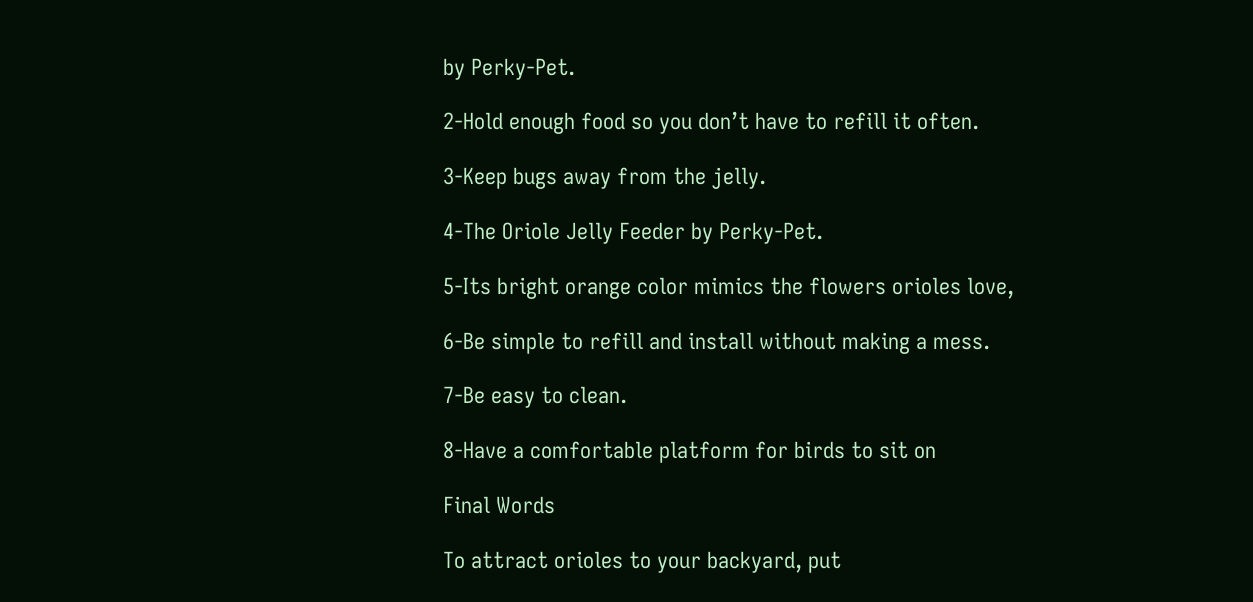by Perky-Pet.

2-Hold enough food so you don’t have to refill it often.

3-Keep bugs away from the jelly.

4-The Oriole Jelly Feeder by Perky-Pet.

5-Its bright orange color mimics the flowers orioles love,

6-Be simple to refill and install without making a mess.

7-Be easy to clean.

8-Have a comfortable platform for birds to sit on

Final Words

To attract orioles to your backyard, put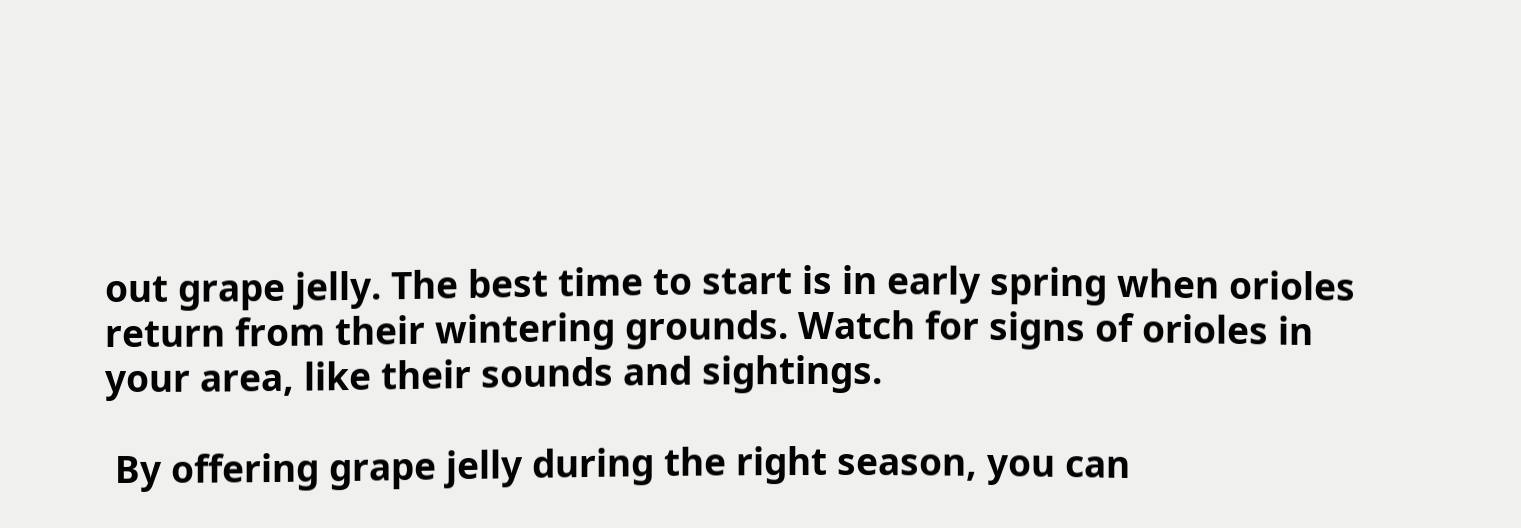out grape jelly. The best time to start is in early spring when orioles return from their wintering grounds. Watch for signs of orioles in your area, like their sounds and sightings.

 By offering grape jelly during the right season, you can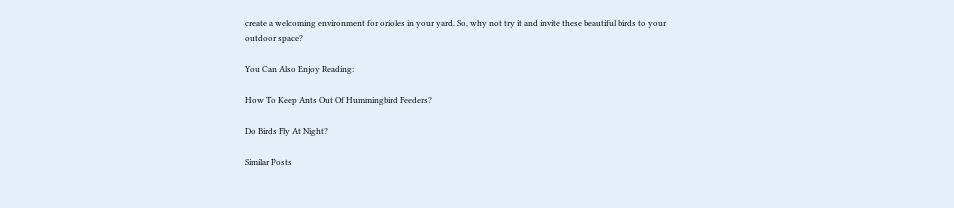create a welcoming environment for orioles in your yard. So, why not try it and invite these beautiful birds to your outdoor space?

You Can Also Enjoy Reading:

How To Keep Ants Out Of Hummingbird Feeders?

Do Birds Fly At Night?

Similar Posts